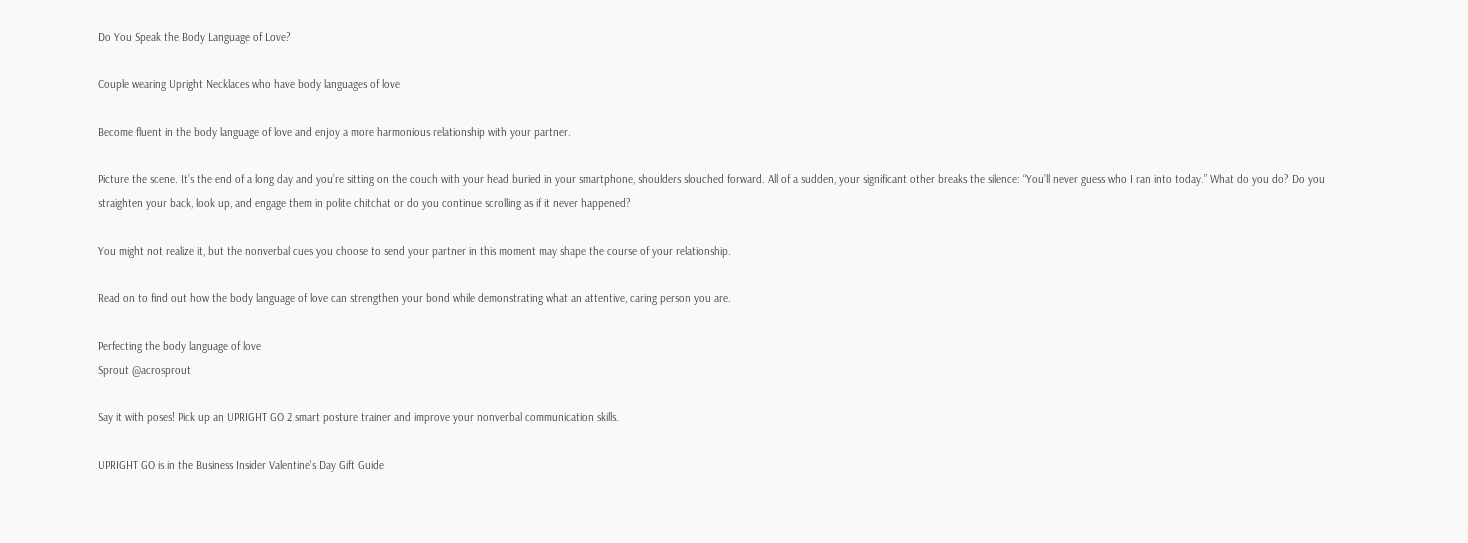Do You Speak the Body Language of Love?

Couple wearing Upright Necklaces who have body languages of love

Become fluent in the body language of love and enjoy a more harmonious relationship with your partner.

Picture the scene. It’s the end of a long day and you’re sitting on the couch with your head buried in your smartphone, shoulders slouched forward. All of a sudden, your significant other breaks the silence: “You’ll never guess who I ran into today.” What do you do? Do you straighten your back, look up, and engage them in polite chitchat or do you continue scrolling as if it never happened?

You might not realize it, but the nonverbal cues you choose to send your partner in this moment may shape the course of your relationship.

Read on to find out how the body language of love can strengthen your bond while demonstrating what an attentive, caring person you are.

Perfecting the body language of love
Sprout @acrosprout

Say it with poses! Pick up an UPRIGHT GO 2 smart posture trainer and improve your nonverbal communication skills.

UPRIGHT GO is in the Business Insider Valentine's Day Gift Guide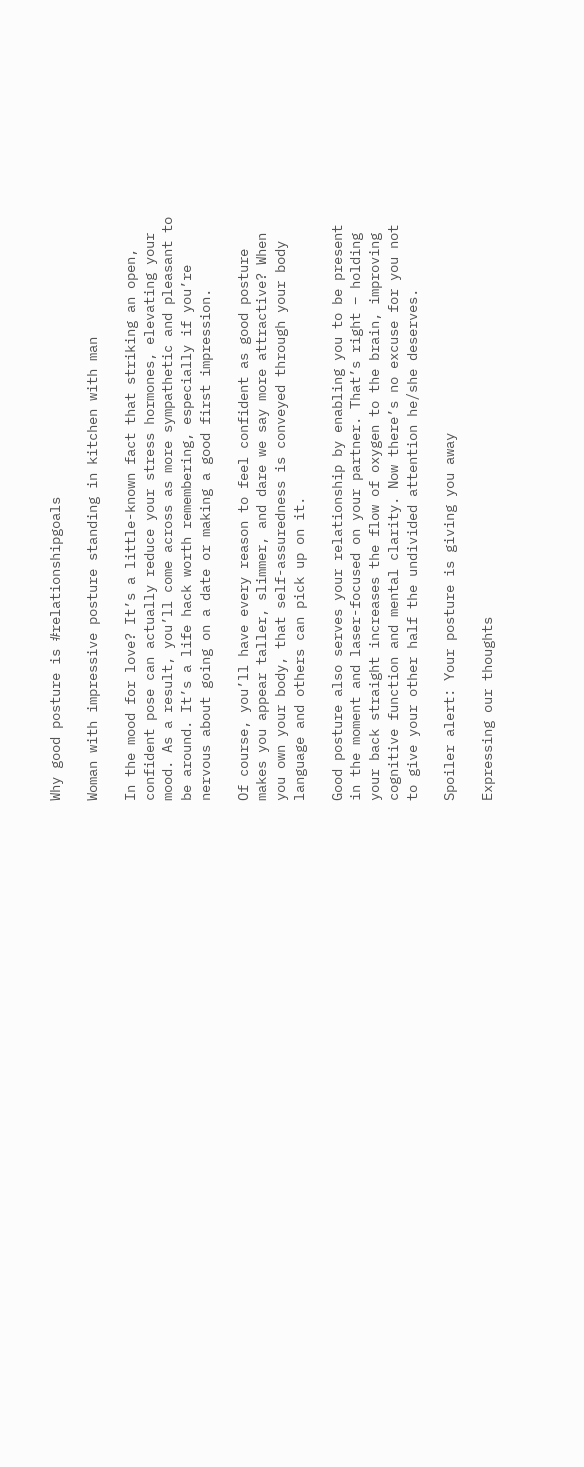Why good posture is #relationshipgoals

Woman with impressive posture standing in kitchen with man

In the mood for love? It’s a little-known fact that striking an open, confident pose can actually reduce your stress hormones, elevating your mood. As a result, you’ll come across as more sympathetic and pleasant to be around. It’s a life hack worth remembering, especially if you’re nervous about going on a date or making a good first impression.

Of course, you’ll have every reason to feel confident as good posture makes you appear taller, slimmer, and dare we say more attractive? When you own your body, that self-assuredness is conveyed through your body language and others can pick up on it.

Good posture also serves your relationship by enabling you to be present in the moment and laser-focused on your partner. That’s right – holding your back straight increases the flow of oxygen to the brain, improving cognitive function and mental clarity. Now there’s no excuse for you not to give your other half the undivided attention he/she deserves.

Spoiler alert: Your posture is giving you away

Expressing our thoughts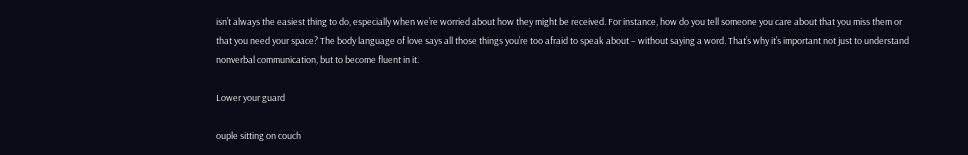isn’t always the easiest thing to do, especially when we’re worried about how they might be received. For instance, how do you tell someone you care about that you miss them or that you need your space? The body language of love says all those things you’re too afraid to speak about – without saying a word. That’s why it’s important not just to understand nonverbal communication, but to become fluent in it.

Lower your guard

ouple sitting on couch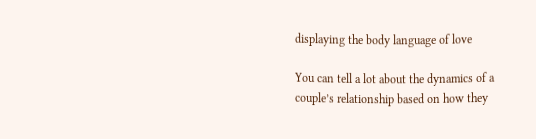displaying the body language of love

You can tell a lot about the dynamics of a couple’s relationship based on how they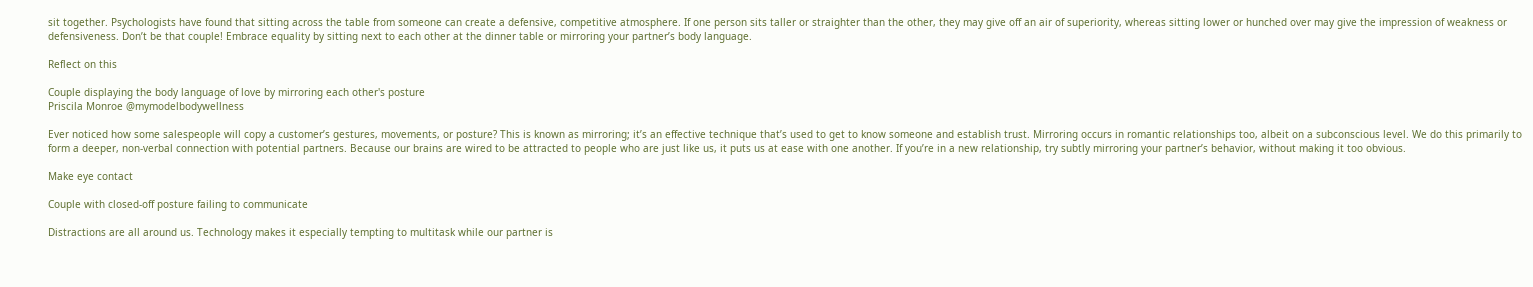sit together. Psychologists have found that sitting across the table from someone can create a defensive, competitive atmosphere. If one person sits taller or straighter than the other, they may give off an air of superiority, whereas sitting lower or hunched over may give the impression of weakness or defensiveness. Don’t be that couple! Embrace equality by sitting next to each other at the dinner table or mirroring your partner’s body language.

Reflect on this

Couple displaying the body language of love by mirroring each other's posture
Priscila Monroe @mymodelbodywellness

Ever noticed how some salespeople will copy a customer’s gestures, movements, or posture? This is known as mirroring; it’s an effective technique that’s used to get to know someone and establish trust. Mirroring occurs in romantic relationships too, albeit on a subconscious level. We do this primarily to form a deeper, non-verbal connection with potential partners. Because our brains are wired to be attracted to people who are just like us, it puts us at ease with one another. If you’re in a new relationship, try subtly mirroring your partner’s behavior, without making it too obvious.

Make eye contact

Couple with closed-off posture failing to communicate

Distractions are all around us. Technology makes it especially tempting to multitask while our partner is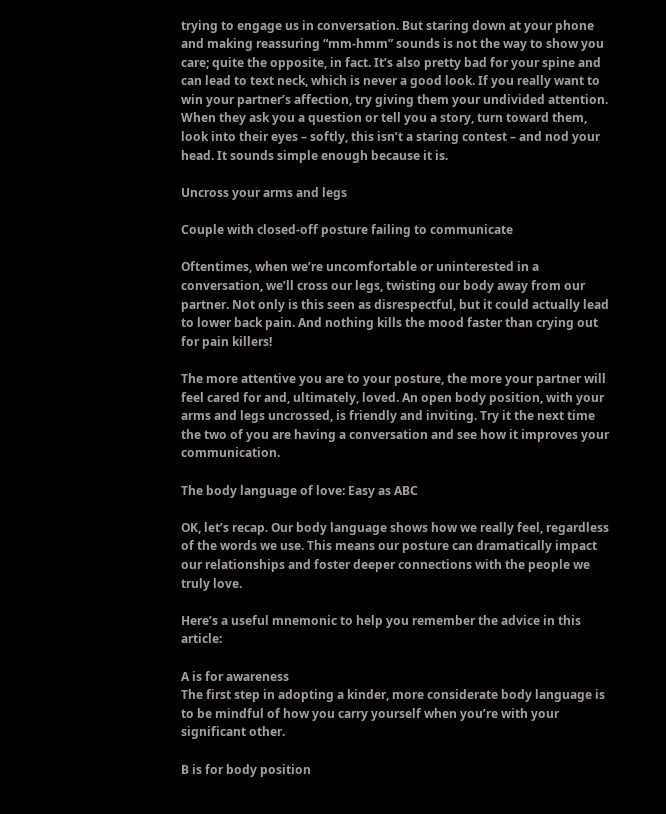trying to engage us in conversation. But staring down at your phone and making reassuring “mm-hmm” sounds is not the way to show you care; quite the opposite, in fact. It’s also pretty bad for your spine and can lead to text neck, which is never a good look. If you really want to win your partner’s affection, try giving them your undivided attention. When they ask you a question or tell you a story, turn toward them, look into their eyes – softly, this isn’t a staring contest – and nod your head. It sounds simple enough because it is.

Uncross your arms and legs

Couple with closed-off posture failing to communicate

Oftentimes, when we’re uncomfortable or uninterested in a conversation, we’ll cross our legs, twisting our body away from our partner. Not only is this seen as disrespectful, but it could actually lead to lower back pain. And nothing kills the mood faster than crying out for pain killers!

The more attentive you are to your posture, the more your partner will feel cared for and, ultimately, loved. An open body position, with your arms and legs uncrossed, is friendly and inviting. Try it the next time the two of you are having a conversation and see how it improves your communication.

The body language of love: Easy as ABC

OK, let’s recap. Our body language shows how we really feel, regardless of the words we use. This means our posture can dramatically impact our relationships and foster deeper connections with the people we truly love.

Here’s a useful mnemonic to help you remember the advice in this article:

A is for awareness
The first step in adopting a kinder, more considerate body language is to be mindful of how you carry yourself when you’re with your significant other.

B is for body position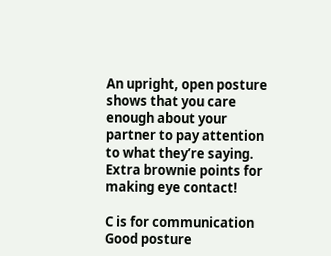An upright, open posture shows that you care enough about your partner to pay attention to what they’re saying. Extra brownie points for making eye contact!

C is for communication
Good posture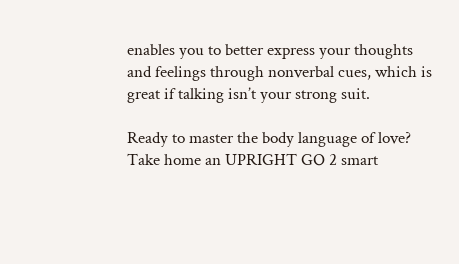enables you to better express your thoughts and feelings through nonverbal cues, which is great if talking isn’t your strong suit.

Ready to master the body language of love? Take home an UPRIGHT GO 2 smart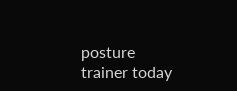posture trainer today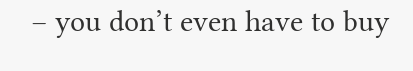– you don’t even have to buy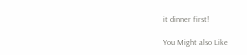it dinner first!

You Might also Like